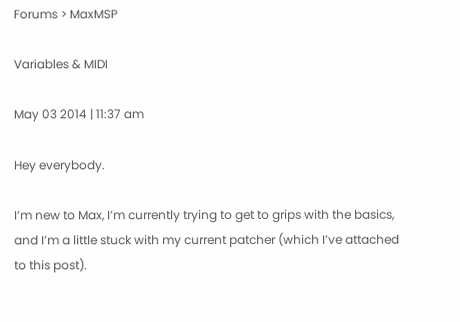Forums > MaxMSP

Variables & MIDI

May 03 2014 | 11:37 am

Hey everybody.

I’m new to Max, I’m currently trying to get to grips with the basics, and I’m a little stuck with my current patcher (which I’ve attached to this post).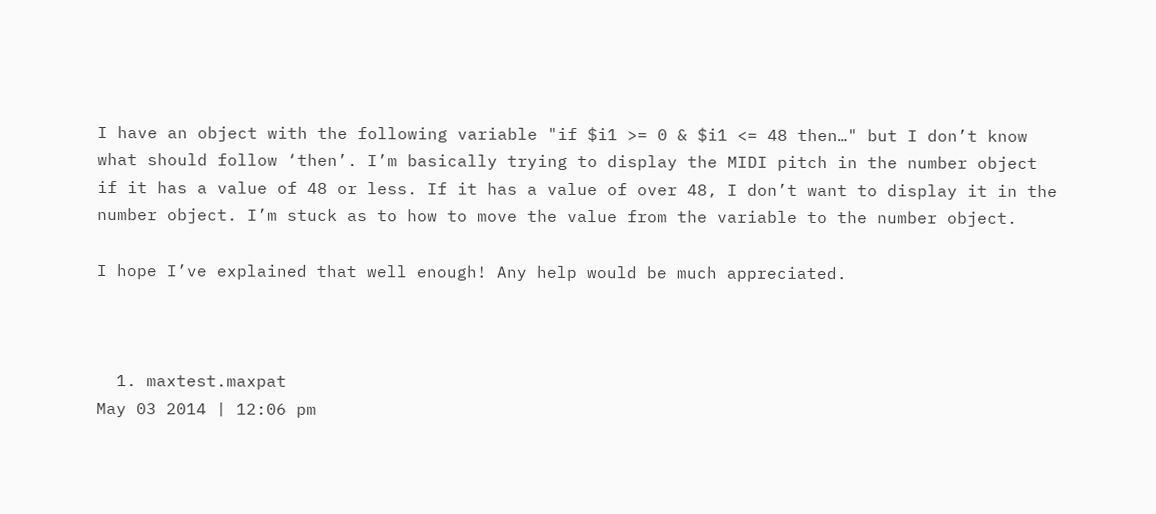I have an object with the following variable "if $i1 >= 0 & $i1 <= 48 then…" but I don’t know what should follow ‘then’. I’m basically trying to display the MIDI pitch in the number object if it has a value of 48 or less. If it has a value of over 48, I don’t want to display it in the number object. I’m stuck as to how to move the value from the variable to the number object.

I hope I’ve explained that well enough! Any help would be much appreciated.



  1. maxtest.maxpat
May 03 2014 | 12:06 pm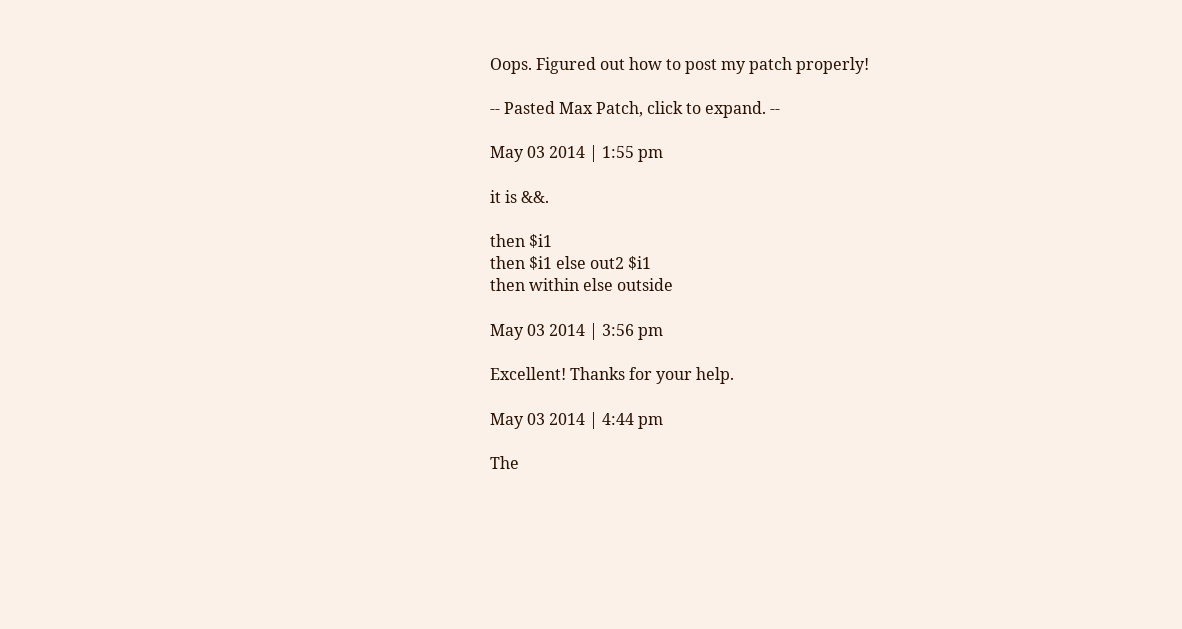Oops. Figured out how to post my patch properly!

-- Pasted Max Patch, click to expand. --

May 03 2014 | 1:55 pm

it is &&.

then $i1
then $i1 else out2 $i1
then within else outside

May 03 2014 | 3:56 pm

Excellent! Thanks for your help.

May 03 2014 | 4:44 pm

The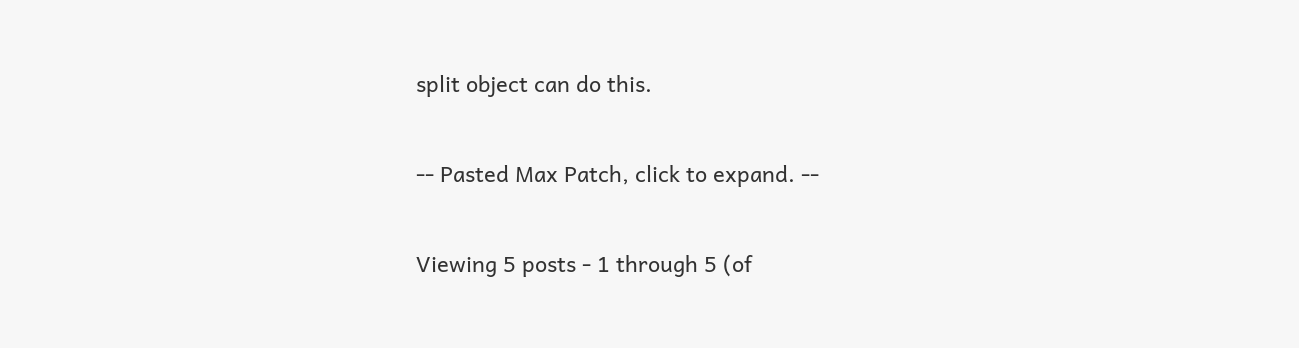split object can do this.

-- Pasted Max Patch, click to expand. --

Viewing 5 posts - 1 through 5 (of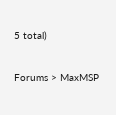5 total)

Forums > MaxMSP